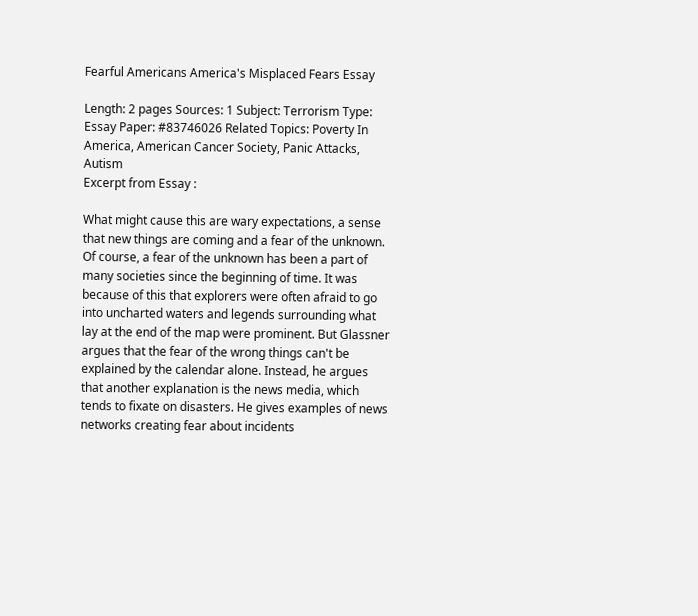Fearful Americans America's Misplaced Fears Essay

Length: 2 pages Sources: 1 Subject: Terrorism Type: Essay Paper: #83746026 Related Topics: Poverty In America, American Cancer Society, Panic Attacks, Autism
Excerpt from Essay :

What might cause this are wary expectations, a sense that new things are coming and a fear of the unknown. Of course, a fear of the unknown has been a part of many societies since the beginning of time. It was because of this that explorers were often afraid to go into uncharted waters and legends surrounding what lay at the end of the map were prominent. But Glassner argues that the fear of the wrong things can't be explained by the calendar alone. Instead, he argues that another explanation is the news media, which tends to fixate on disasters. He gives examples of news networks creating fear about incidents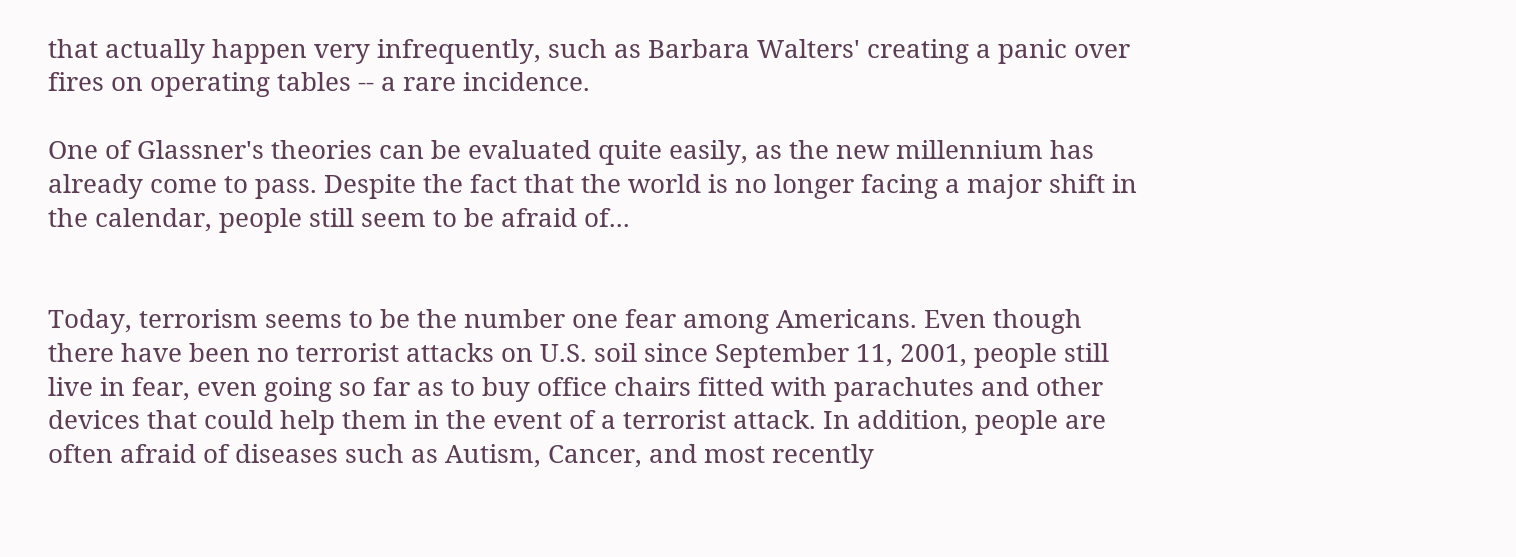that actually happen very infrequently, such as Barbara Walters' creating a panic over fires on operating tables -- a rare incidence.

One of Glassner's theories can be evaluated quite easily, as the new millennium has already come to pass. Despite the fact that the world is no longer facing a major shift in the calendar, people still seem to be afraid of...


Today, terrorism seems to be the number one fear among Americans. Even though there have been no terrorist attacks on U.S. soil since September 11, 2001, people still live in fear, even going so far as to buy office chairs fitted with parachutes and other devices that could help them in the event of a terrorist attack. In addition, people are often afraid of diseases such as Autism, Cancer, and most recently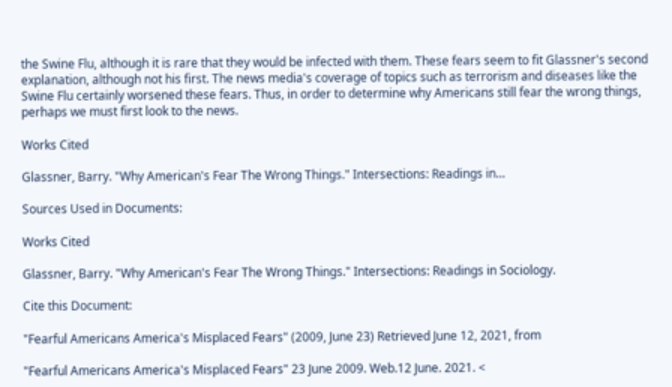the Swine Flu, although it is rare that they would be infected with them. These fears seem to fit Glassner's second explanation, although not his first. The news media's coverage of topics such as terrorism and diseases like the Swine Flu certainly worsened these fears. Thus, in order to determine why Americans still fear the wrong things, perhaps we must first look to the news.

Works Cited

Glassner, Barry. "Why American's Fear The Wrong Things." Intersections: Readings in…

Sources Used in Documents:

Works Cited

Glassner, Barry. "Why American's Fear The Wrong Things." Intersections: Readings in Sociology.

Cite this Document:

"Fearful Americans America's Misplaced Fears" (2009, June 23) Retrieved June 12, 2021, from

"Fearful Americans America's Misplaced Fears" 23 June 2009. Web.12 June. 2021. <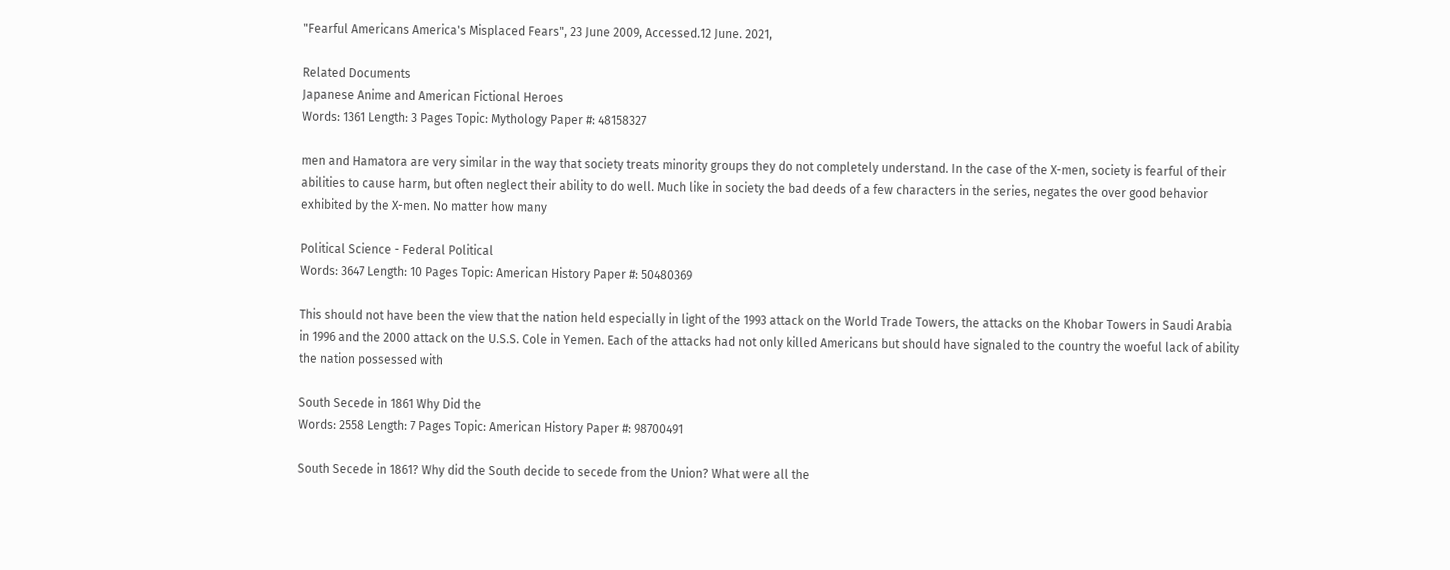"Fearful Americans America's Misplaced Fears", 23 June 2009, Accessed.12 June. 2021,

Related Documents
Japanese Anime and American Fictional Heroes
Words: 1361 Length: 3 Pages Topic: Mythology Paper #: 48158327

men and Hamatora are very similar in the way that society treats minority groups they do not completely understand. In the case of the X-men, society is fearful of their abilities to cause harm, but often neglect their ability to do well. Much like in society the bad deeds of a few characters in the series, negates the over good behavior exhibited by the X-men. No matter how many

Political Science - Federal Political
Words: 3647 Length: 10 Pages Topic: American History Paper #: 50480369

This should not have been the view that the nation held especially in light of the 1993 attack on the World Trade Towers, the attacks on the Khobar Towers in Saudi Arabia in 1996 and the 2000 attack on the U.S.S. Cole in Yemen. Each of the attacks had not only killed Americans but should have signaled to the country the woeful lack of ability the nation possessed with

South Secede in 1861 Why Did the
Words: 2558 Length: 7 Pages Topic: American History Paper #: 98700491

South Secede in 1861? Why did the South decide to secede from the Union? What were all the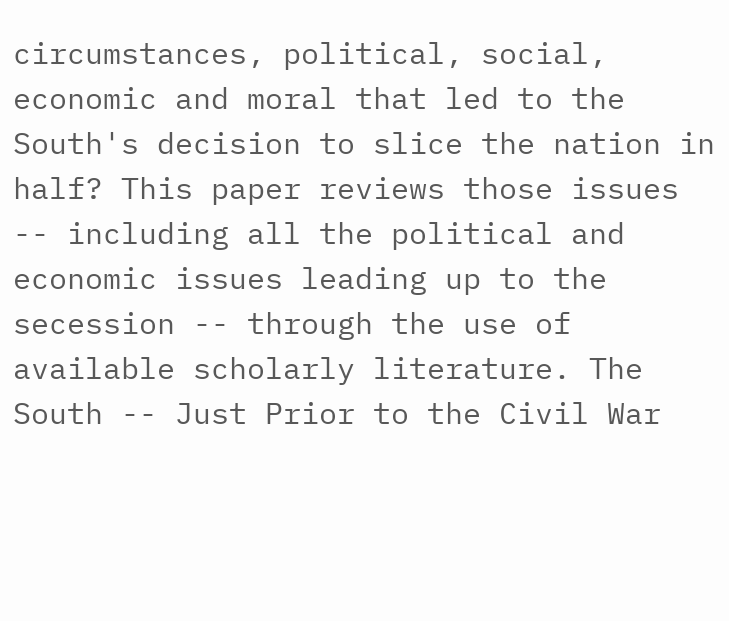circumstances, political, social, economic and moral that led to the South's decision to slice the nation in half? This paper reviews those issues -- including all the political and economic issues leading up to the secession -- through the use of available scholarly literature. The South -- Just Prior to the Civil War